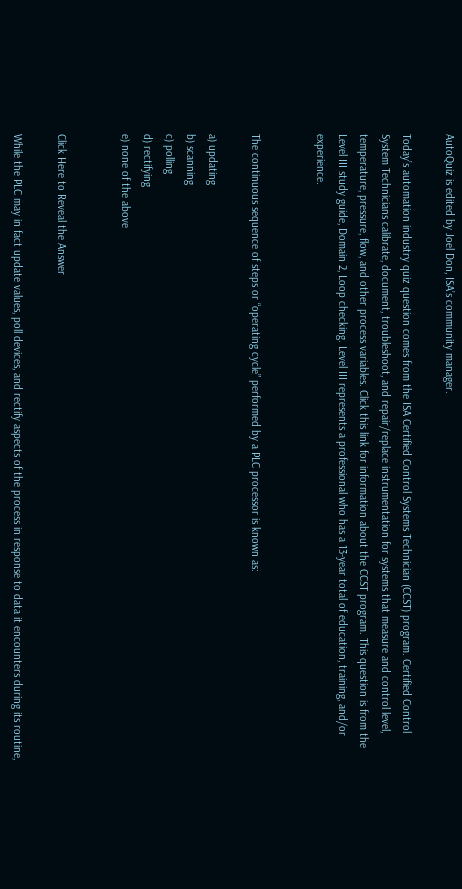AutoQuiz is edited by Joel Don, ISA’s community manager.

Today’s automation industry quiz question comes from the ISA Certified Control Systems Technician (CCST) program. Certified Control System Technicians calibrate, document, troubleshoot, and repair/replace instrumentation for systems that measure and control level, temperature, pressure, flow, and other process variables. Click this link for information about the CCST program. This question is from the Level III study guide, Domain 2, Loop checking. Level III represents a professional who has a 13-year total of education, training, and/or experience.


The continuous sequence of steps or “operating cycle” performed by a PLC processor is known as:

a) updating
b) scanning
c) polling
d) rectifying
e) none of the above


Click Here to Reveal the Answer

While the PLC may in fact update values, poll devices, and rectify aspects of the process in response to data it encounters during its routine,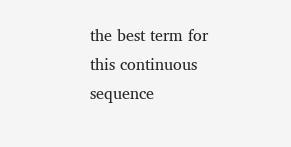the best term for this continuous sequence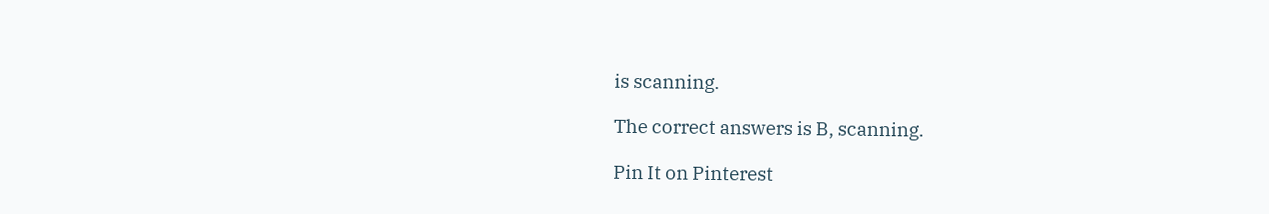is scanning.

The correct answers is B, scanning.

Pin It on Pinterest